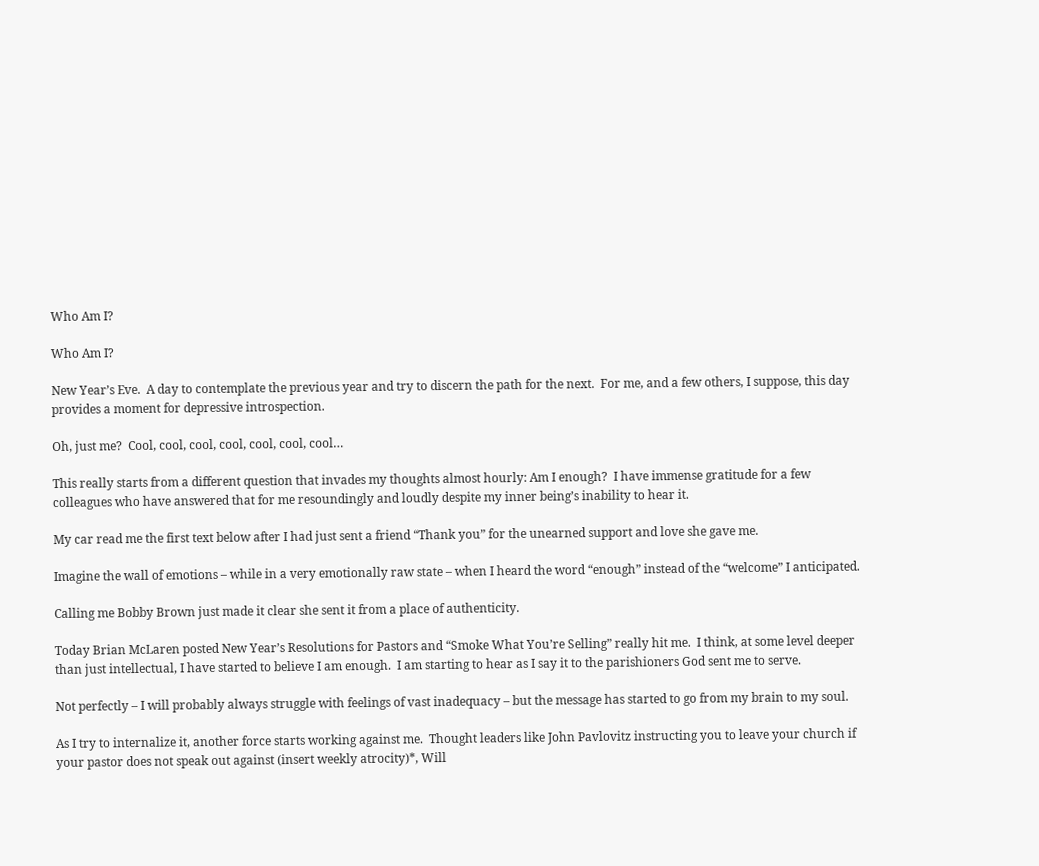Who Am I?

Who Am I?

New Year’s Eve.  A day to contemplate the previous year and try to discern the path for the next.  For me, and a few others, I suppose, this day provides a moment for depressive introspection.

Oh, just me?  Cool, cool, cool, cool, cool, cool, cool…

This really starts from a different question that invades my thoughts almost hourly: Am I enough?  I have immense gratitude for a few colleagues who have answered that for me resoundingly and loudly despite my inner being’s inability to hear it.

My car read me the first text below after I had just sent a friend “Thank you” for the unearned support and love she gave me.

Imagine the wall of emotions – while in a very emotionally raw state – when I heard the word “enough” instead of the “welcome” I anticipated.

Calling me Bobby Brown just made it clear she sent it from a place of authenticity.

Today Brian McLaren posted New Year’s Resolutions for Pastors and “Smoke What You’re Selling” really hit me.  I think, at some level deeper than just intellectual, I have started to believe I am enough.  I am starting to hear as I say it to the parishioners God sent me to serve.

Not perfectly – I will probably always struggle with feelings of vast inadequacy – but the message has started to go from my brain to my soul.

As I try to internalize it, another force starts working against me.  Thought leaders like John Pavlovitz instructing you to leave your church if your pastor does not speak out against (insert weekly atrocity)*, Will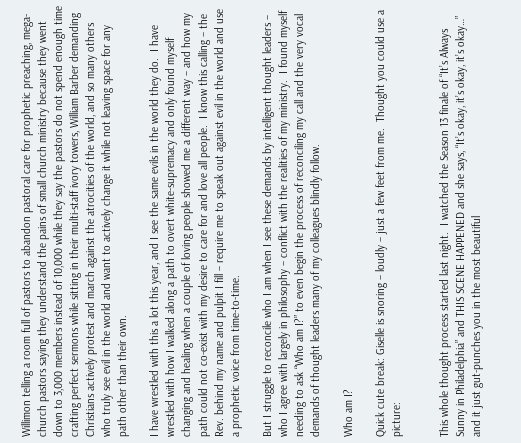Willimon telling a room full of pastors to abandon pastoral care for prophetic preaching, mega-church pastors saying they understand the pains of small church ministry because they went down to 3,000 members instead of 10,000 while they say the pastors do not spend enough time crafting perfect sermons while sitting in their multi-staff ivory towers, William Barber demanding Christians actively protest and march against the atrocities of the world, and so many others who truly see evil in the world and want to actively change it while not leaving space for any path other than their own.

I have wrestled with this a lot this year, and I see the same evils in the world they do.  I have wrestled with how I walked along a path to overt white-supremacy and only found myself changing and healing when a couple of loving people showed me a different way – and how my path could not co-exist with my desire to care for and love all people.  I know this calling – the Rev. behind my name and pulpit I fill – require me to speak out against evil in the world and use a prophetic voice from time-to-time.

But I struggle to reconcile who I am when I see these demands by intelligent thought leaders – who I agree with largely in philosophy – conflict with the realities of my ministry.  I found myself needing to ask “Who am I?” to even begin the process of reconciling my call and the very vocal demands of thought leaders many of my colleagues blindly follow.

Who am I?

Quick cute break: Giselle is snoring – loudly – just a few feet from me.  Thought you could use a picture:


This whole thought process started last night.  I watched the Season 13 finale of “It’s Always Sunny in Philadelphia” and THIS SCENE HAPPENED and she says, “It’s okay, it’s okay, it’s okay…” and it just gut-punches you in the most beautiful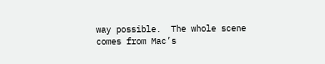way possible.  The whole scene comes from Mac’s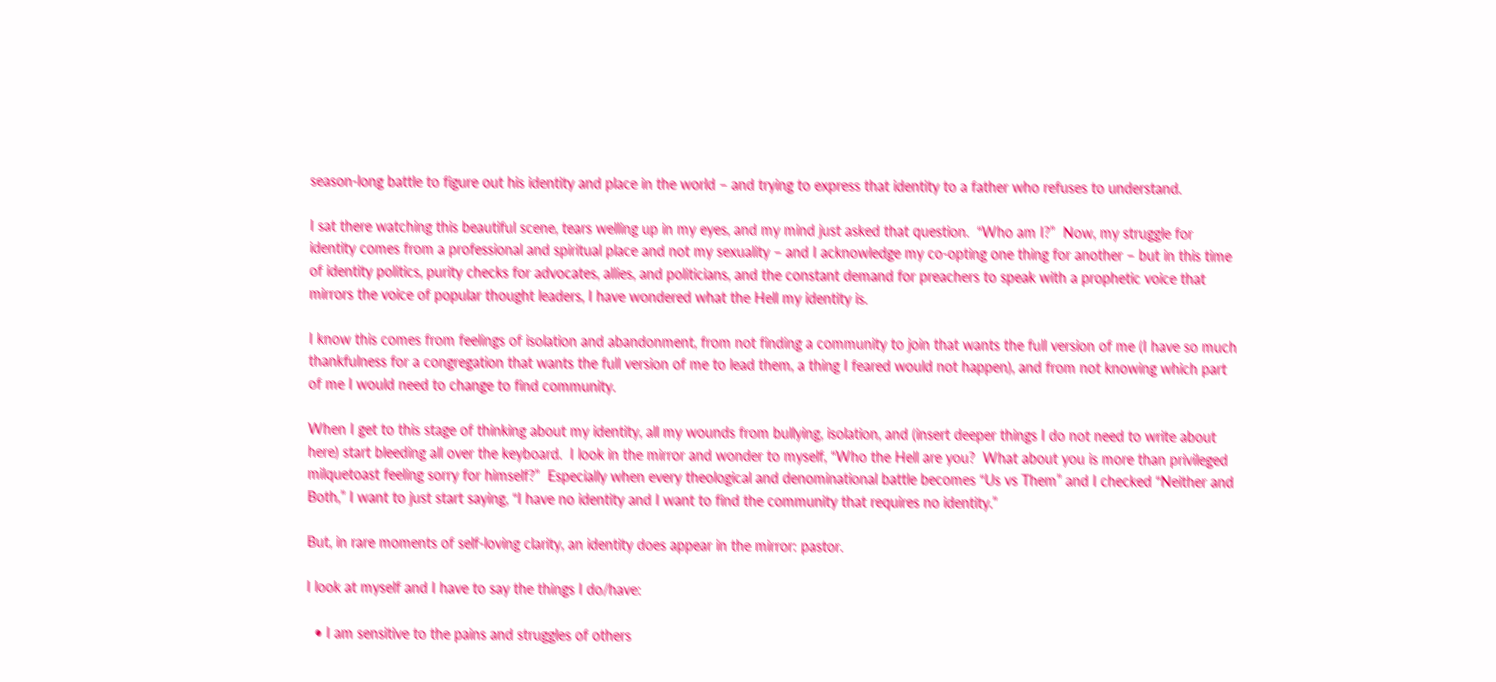season-long battle to figure out his identity and place in the world – and trying to express that identity to a father who refuses to understand.

I sat there watching this beautiful scene, tears welling up in my eyes, and my mind just asked that question.  “Who am I?”  Now, my struggle for identity comes from a professional and spiritual place and not my sexuality – and I acknowledge my co-opting one thing for another – but in this time of identity politics, purity checks for advocates, allies, and politicians, and the constant demand for preachers to speak with a prophetic voice that mirrors the voice of popular thought leaders, I have wondered what the Hell my identity is.

I know this comes from feelings of isolation and abandonment, from not finding a community to join that wants the full version of me (I have so much thankfulness for a congregation that wants the full version of me to lead them, a thing I feared would not happen), and from not knowing which part of me I would need to change to find community.

When I get to this stage of thinking about my identity, all my wounds from bullying, isolation, and (insert deeper things I do not need to write about here) start bleeding all over the keyboard.  I look in the mirror and wonder to myself, “Who the Hell are you?  What about you is more than privileged milquetoast feeling sorry for himself?”  Especially when every theological and denominational battle becomes “Us vs Them” and I checked “Neither and Both,” I want to just start saying, “I have no identity and I want to find the community that requires no identity.”

But, in rare moments of self-loving clarity, an identity does appear in the mirror: pastor.

I look at myself and I have to say the things I do/have:

  • I am sensitive to the pains and struggles of others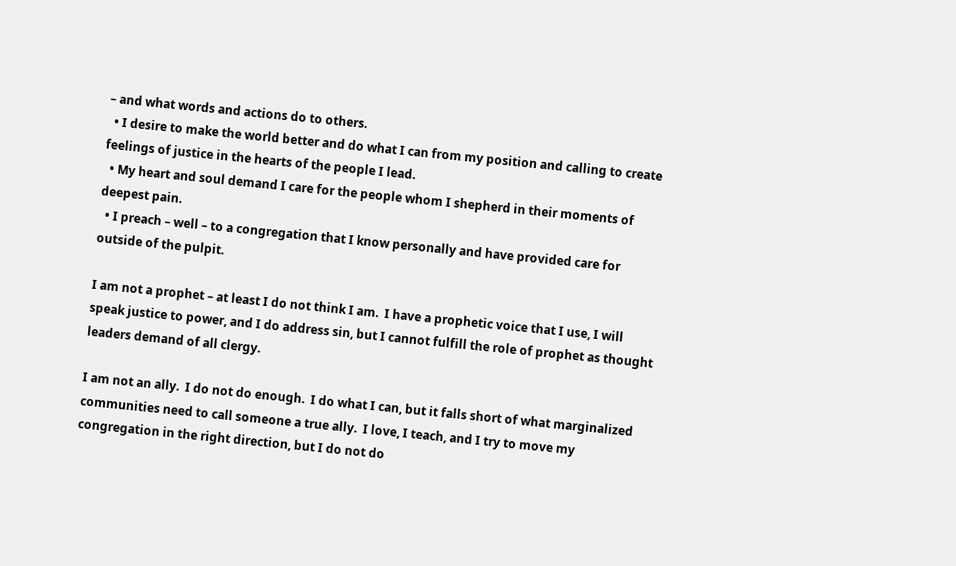– and what words and actions do to others.
  • I desire to make the world better and do what I can from my position and calling to create feelings of justice in the hearts of the people I lead.
  • My heart and soul demand I care for the people whom I shepherd in their moments of deepest pain.
  • I preach – well – to a congregation that I know personally and have provided care for outside of the pulpit.

I am not a prophet – at least I do not think I am.  I have a prophetic voice that I use, I will speak justice to power, and I do address sin, but I cannot fulfill the role of prophet as thought leaders demand of all clergy.

I am not an ally.  I do not do enough.  I do what I can, but it falls short of what marginalized communities need to call someone a true ally.  I love, I teach, and I try to move my congregation in the right direction, but I do not do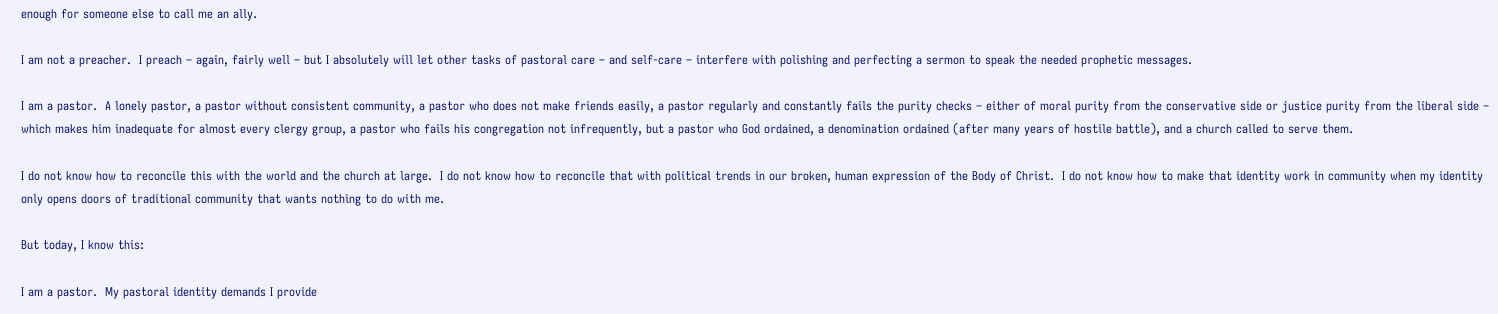enough for someone else to call me an ally.

I am not a preacher.  I preach – again, fairly well – but I absolutely will let other tasks of pastoral care – and self-care – interfere with polishing and perfecting a sermon to speak the needed prophetic messages.

I am a pastor.  A lonely pastor, a pastor without consistent community, a pastor who does not make friends easily, a pastor regularly and constantly fails the purity checks – either of moral purity from the conservative side or justice purity from the liberal side – which makes him inadequate for almost every clergy group, a pastor who fails his congregation not infrequently, but a pastor who God ordained, a denomination ordained (after many years of hostile battle), and a church called to serve them.

I do not know how to reconcile this with the world and the church at large.  I do not know how to reconcile that with political trends in our broken, human expression of the Body of Christ.  I do not know how to make that identity work in community when my identity only opens doors of traditional community that wants nothing to do with me.

But today, I know this:

I am a pastor.  My pastoral identity demands I provide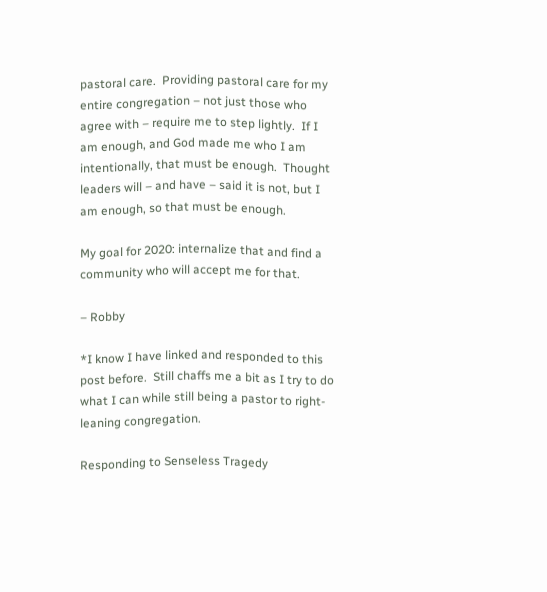pastoral care.  Providing pastoral care for my entire congregation – not just those who agree with – require me to step lightly.  If I am enough, and God made me who I am intentionally, that must be enough.  Thought leaders will – and have – said it is not, but I am enough, so that must be enough.

My goal for 2020: internalize that and find a community who will accept me for that.

– Robby

*I know I have linked and responded to this post before.  Still chaffs me a bit as I try to do what I can while still being a pastor to right-leaning congregation.

Responding to Senseless Tragedy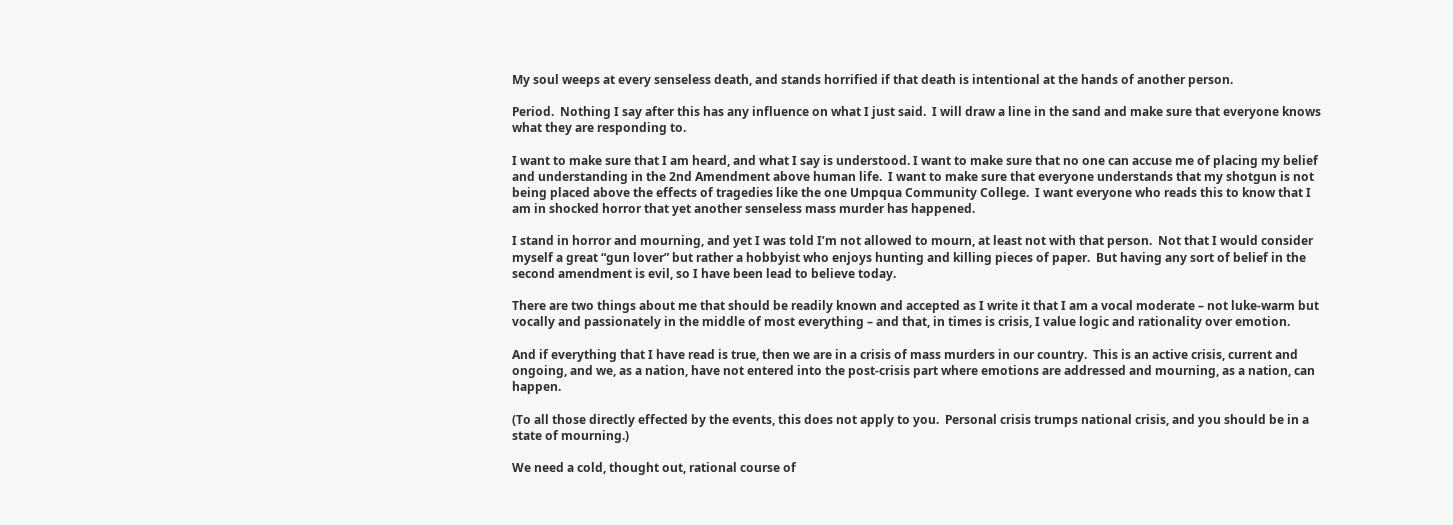My soul weeps at every senseless death, and stands horrified if that death is intentional at the hands of another person.

Period.  Nothing I say after this has any influence on what I just said.  I will draw a line in the sand and make sure that everyone knows what they are responding to.

I want to make sure that I am heard, and what I say is understood. I want to make sure that no one can accuse me of placing my belief and understanding in the 2nd Amendment above human life.  I want to make sure that everyone understands that my shotgun is not being placed above the effects of tragedies like the one Umpqua Community College.  I want everyone who reads this to know that I am in shocked horror that yet another senseless mass murder has happened.

I stand in horror and mourning, and yet I was told I’m not allowed to mourn, at least not with that person.  Not that I would consider myself a great “gun lover” but rather a hobbyist who enjoys hunting and killing pieces of paper.  But having any sort of belief in the second amendment is evil, so I have been lead to believe today.

There are two things about me that should be readily known and accepted as I write it that I am a vocal moderate – not luke-warm but vocally and passionately in the middle of most everything – and that, in times is crisis, I value logic and rationality over emotion.

And if everything that I have read is true, then we are in a crisis of mass murders in our country.  This is an active crisis, current and ongoing, and we, as a nation, have not entered into the post-crisis part where emotions are addressed and mourning, as a nation, can happen.

(To all those directly effected by the events, this does not apply to you.  Personal crisis trumps national crisis, and you should be in a state of mourning.)

We need a cold, thought out, rational course of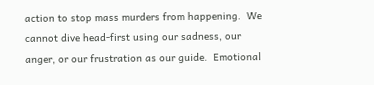action to stop mass murders from happening.  We cannot dive head-first using our sadness, our anger, or our frustration as our guide.  Emotional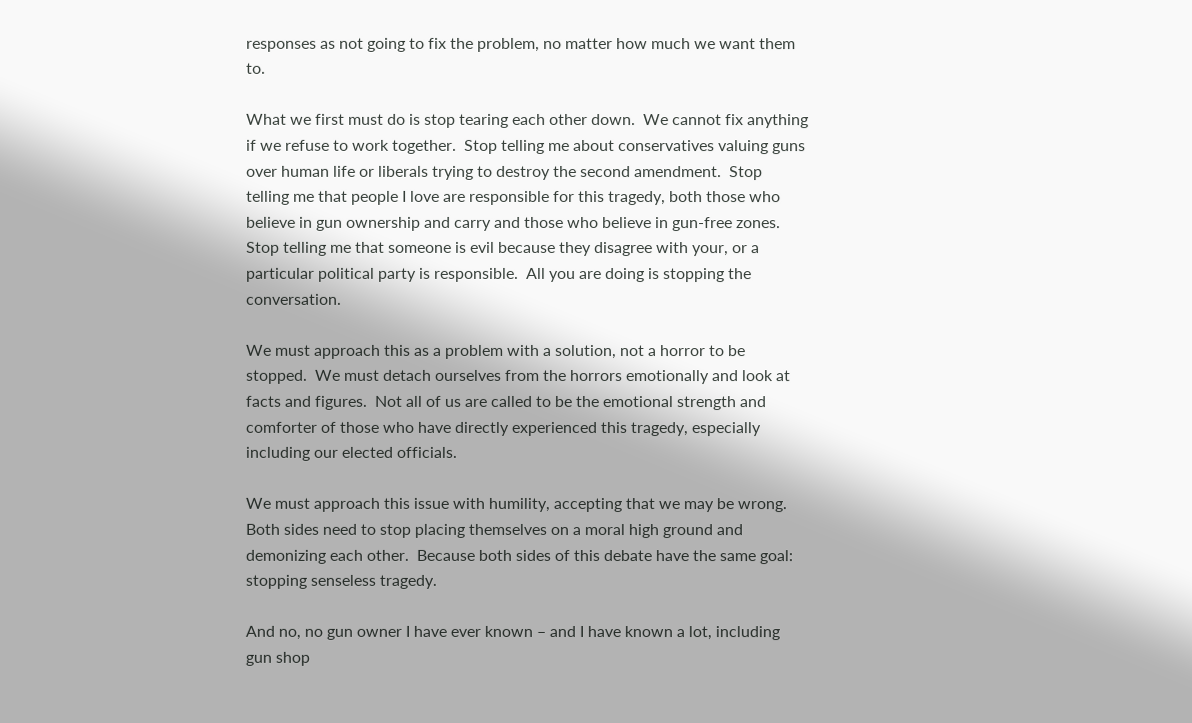responses as not going to fix the problem, no matter how much we want them to.

What we first must do is stop tearing each other down.  We cannot fix anything if we refuse to work together.  Stop telling me about conservatives valuing guns over human life or liberals trying to destroy the second amendment.  Stop telling me that people I love are responsible for this tragedy, both those who believe in gun ownership and carry and those who believe in gun-free zones.  Stop telling me that someone is evil because they disagree with your, or a particular political party is responsible.  All you are doing is stopping the conversation.

We must approach this as a problem with a solution, not a horror to be stopped.  We must detach ourselves from the horrors emotionally and look at facts and figures.  Not all of us are called to be the emotional strength and comforter of those who have directly experienced this tragedy, especially including our elected officials.

We must approach this issue with humility, accepting that we may be wrong.  Both sides need to stop placing themselves on a moral high ground and demonizing each other.  Because both sides of this debate have the same goal: stopping senseless tragedy.

And no, no gun owner I have ever known – and I have known a lot, including gun shop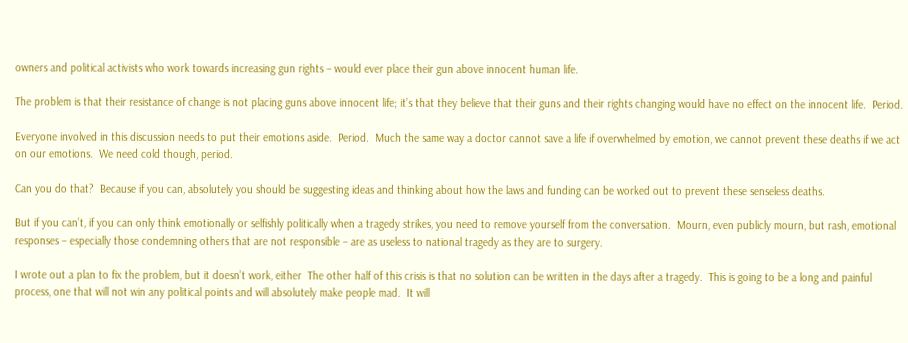owners and political activists who work towards increasing gun rights – would ever place their gun above innocent human life.

The problem is that their resistance of change is not placing guns above innocent life; it’s that they believe that their guns and their rights changing would have no effect on the innocent life.  Period.

Everyone involved in this discussion needs to put their emotions aside.  Period.  Much the same way a doctor cannot save a life if overwhelmed by emotion, we cannot prevent these deaths if we act on our emotions.  We need cold though, period.

Can you do that?  Because if you can, absolutely you should be suggesting ideas and thinking about how the laws and funding can be worked out to prevent these senseless deaths.

But if you can’t, if you can only think emotionally or selfishly politically when a tragedy strikes, you need to remove yourself from the conversation.  Mourn, even publicly mourn, but rash, emotional responses – especially those condemning others that are not responsible – are as useless to national tragedy as they are to surgery.

I wrote out a plan to fix the problem, but it doesn’t work, either  The other half of this crisis is that no solution can be written in the days after a tragedy.  This is going to be a long and painful process, one that will not win any political points and will absolutely make people mad.  It will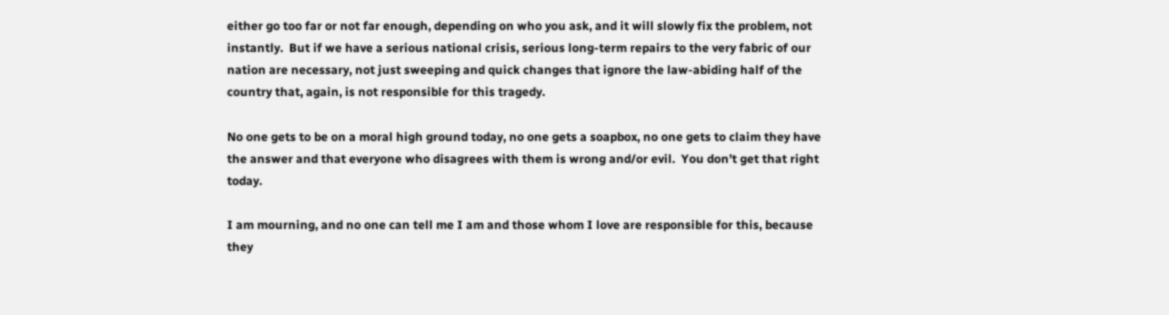either go too far or not far enough, depending on who you ask, and it will slowly fix the problem, not instantly.  But if we have a serious national crisis, serious long-term repairs to the very fabric of our nation are necessary, not just sweeping and quick changes that ignore the law-abiding half of the country that, again, is not responsible for this tragedy.

No one gets to be on a moral high ground today, no one gets a soapbox, no one gets to claim they have the answer and that everyone who disagrees with them is wrong and/or evil.  You don’t get that right today.

I am mourning, and no one can tell me I am and those whom I love are responsible for this, because they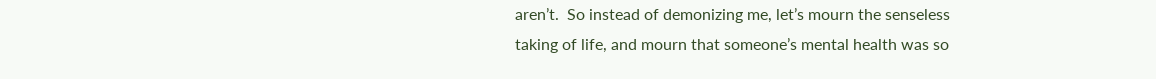aren’t.  So instead of demonizing me, let’s mourn the senseless taking of life, and mourn that someone’s mental health was so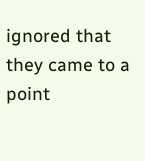ignored that they came to a point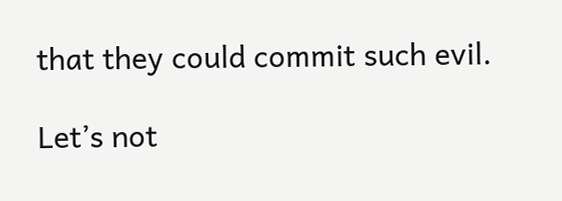that they could commit such evil.

Let’s not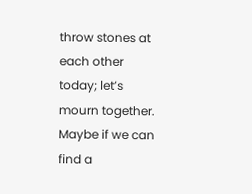throw stones at each other today; let’s mourn together.  Maybe if we can find a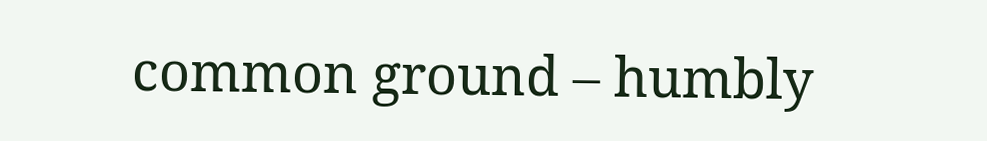common ground – humbly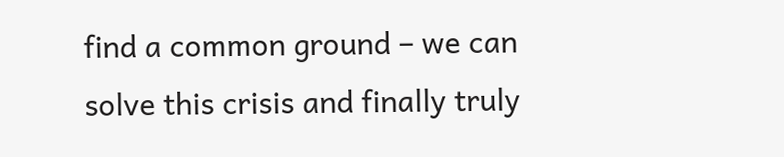find a common ground – we can solve this crisis and finally truly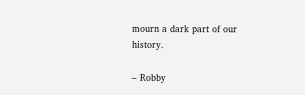mourn a dark part of our history.

– Robby